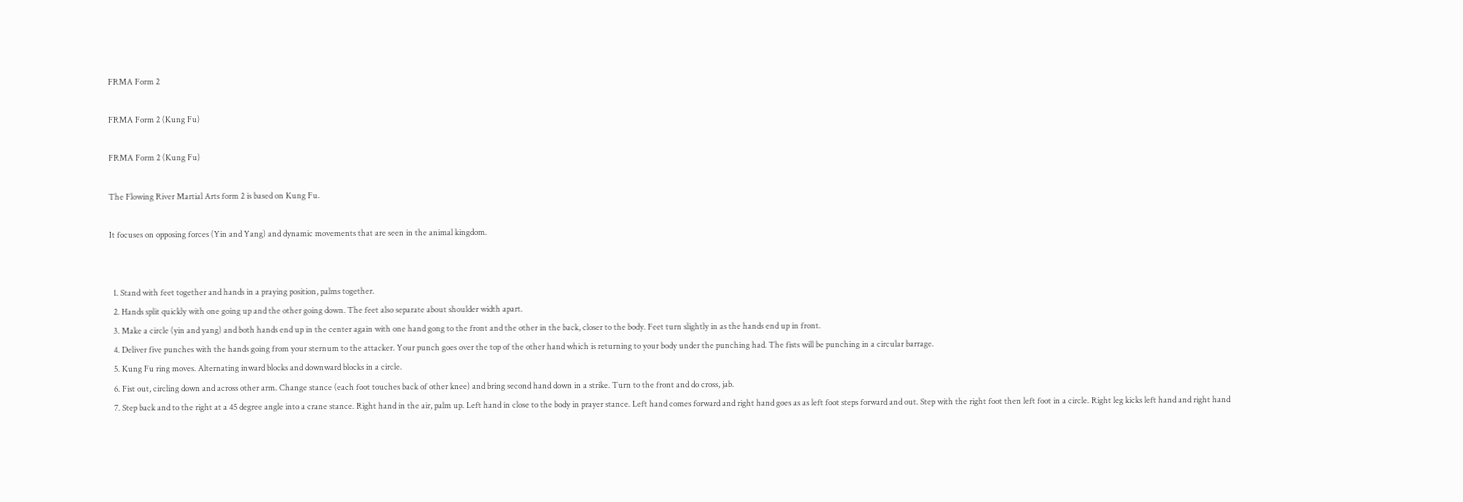FRMA Form 2

FRMA Form 2 (Kung Fu)

FRMA Form 2 (Kung Fu)

The Flowing River Martial Arts form 2 is based on Kung Fu.

It focuses on opposing forces (Yin and Yang) and dynamic movements that are seen in the animal kingdom.


  1. Stand with feet together and hands in a praying position, palms together.
  2. Hands split quickly with one going up and the other going down. The feet also separate about shoulder width apart.
  3. Make a circle (yin and yang) and both hands end up in the center again with one hand gong to the front and the other in the back, closer to the body. Feet turn slightly in as the hands end up in front.
  4. Deliver five punches with the hands going from your sternum to the attacker. Your punch goes over the top of the other hand which is returning to your body under the punching had. The fists will be punching in a circular barrage.
  5. Kung Fu ring moves. Alternating inward blocks and downward blocks in a circle.
  6. Fist out, circling down and across other arm. Change stance (each foot touches back of other knee) and bring second hand down in a strike. Turn to the front and do cross, jab.
  7. Step back and to the right at a 45 degree angle into a crane stance. Right hand in the air, palm up. Left hand in close to the body in prayer stance. Left hand comes forward and right hand goes as as left foot steps forward and out. Step with the right foot then left foot in a circle. Right leg kicks left hand and right hand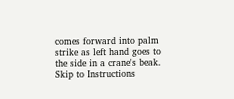comes forward into palm strike as left hand goes to the side in a crane's beak.
Skip to Instructions